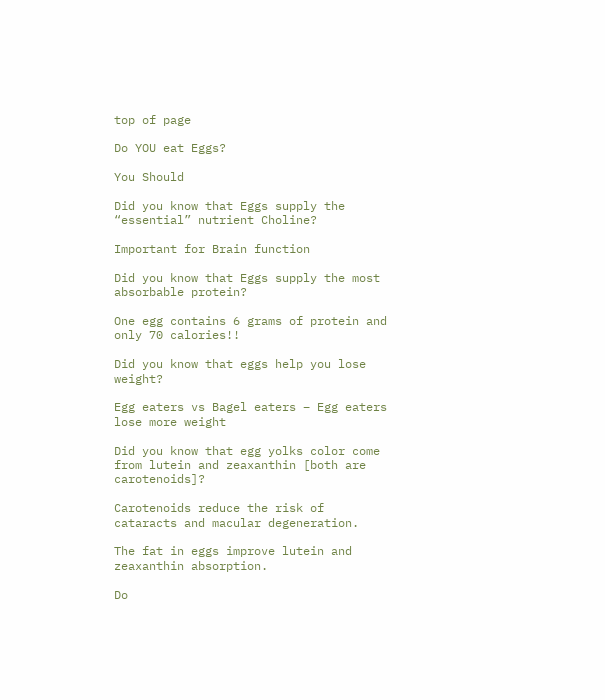top of page

Do YOU eat Eggs?

You Should

Did you know that Eggs supply the “essential” nutrient Choline?

Important for Brain function

Did you know that Eggs supply the most absorbable protein?

One egg contains 6 grams of protein and only 70 calories!!

Did you know that eggs help you lose weight?

Egg eaters vs Bagel eaters – Egg eaters lose more weight

Did you know that egg yolks color come from lutein and zeaxanthin [both are carotenoids]?

Carotenoids reduce the risk of cataracts and macular degeneration.

The fat in eggs improve lutein and zeaxanthin absorption.

Do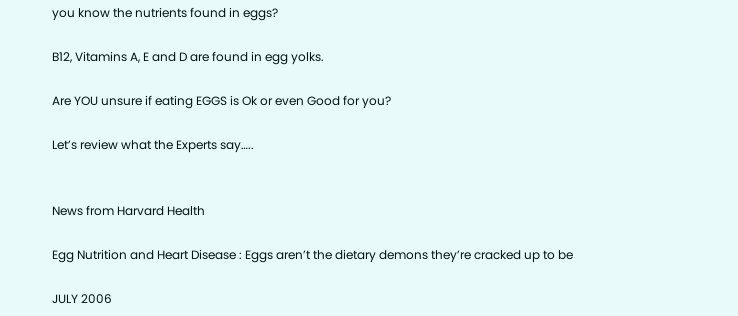you know the nutrients found in eggs?

B12, Vitamins A, E and D are found in egg yolks.

Are YOU unsure if eating EGGS is Ok or even Good for you?

Let’s review what the Experts say…..


News from Harvard Health

Egg Nutrition and Heart Disease : Eggs aren’t the dietary demons they’re cracked up to be

JULY 2006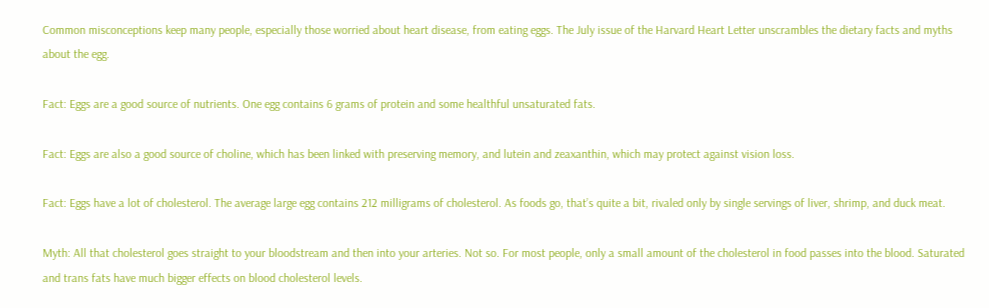Common misconceptions keep many people, especially those worried about heart disease, from eating eggs. The July issue of the Harvard Heart Letter unscrambles the dietary facts and myths about the egg.

Fact: Eggs are a good source of nutrients. One egg contains 6 grams of protein and some healthful unsaturated fats.

Fact: Eggs are also a good source of choline, which has been linked with preserving memory, and lutein and zeaxanthin, which may protect against vision loss.

Fact: Eggs have a lot of cholesterol. The average large egg contains 212 milligrams of cholesterol. As foods go, that’s quite a bit, rivaled only by single servings of liver, shrimp, and duck meat.

Myth: All that cholesterol goes straight to your bloodstream and then into your arteries. Not so. For most people, only a small amount of the cholesterol in food passes into the blood. Saturated and trans fats have much bigger effects on blood cholesterol levels.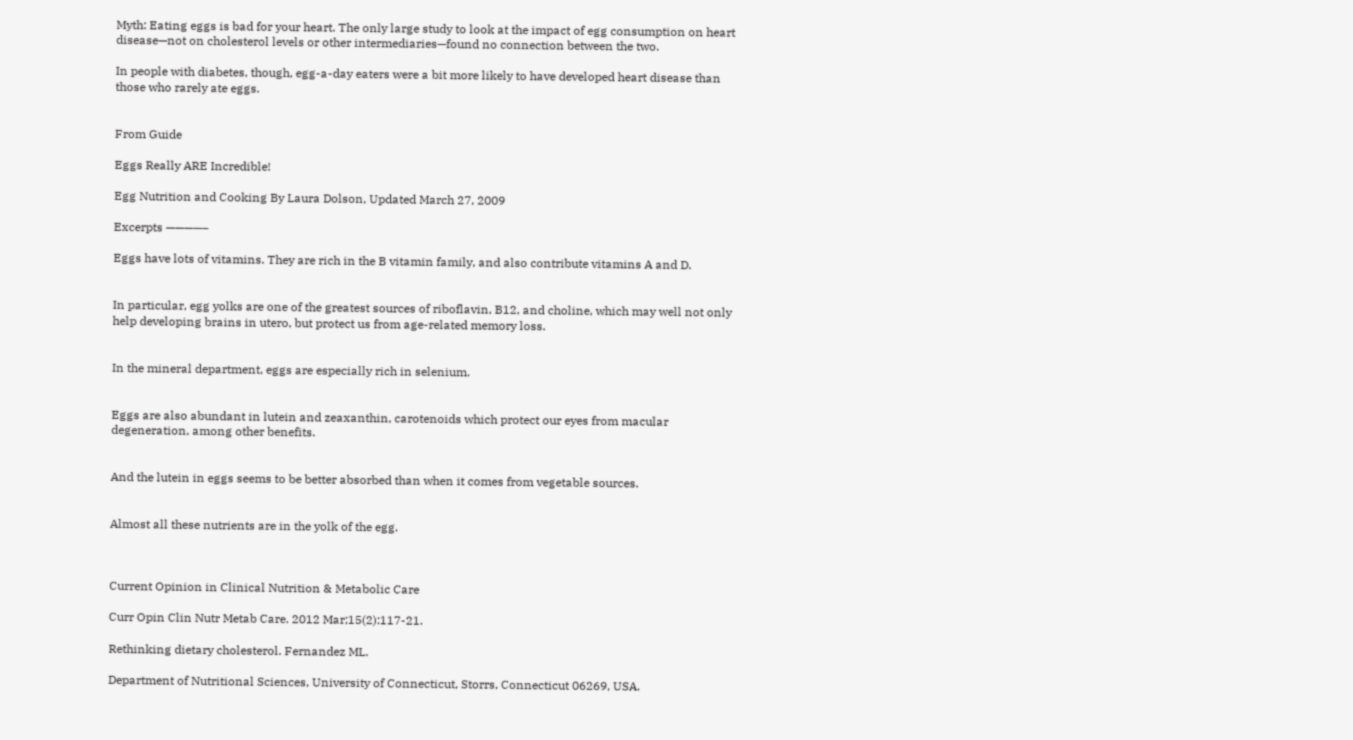Myth: Eating eggs is bad for your heart. The only large study to look at the impact of egg consumption on heart disease—not on cholesterol levels or other intermediaries—found no connection between the two.

In people with diabetes, though, egg-a-day eaters were a bit more likely to have developed heart disease than those who rarely ate eggs.


From Guide

Eggs Really ARE Incredible!

Egg Nutrition and Cooking By Laura Dolson, Updated March 27, 2009

Excerpts ————–

Eggs have lots of vitamins. They are rich in the B vitamin family, and also contribute vitamins A and D.


In particular, egg yolks are one of the greatest sources of riboflavin, B12, and choline, which may well not only help developing brains in utero, but protect us from age-related memory loss.


In the mineral department, eggs are especially rich in selenium.


Eggs are also abundant in lutein and zeaxanthin, carotenoids which protect our eyes from macular degeneration, among other benefits.


And the lutein in eggs seems to be better absorbed than when it comes from vegetable sources.


Almost all these nutrients are in the yolk of the egg.



Current Opinion in Clinical Nutrition & Metabolic Care

Curr Opin Clin Nutr Metab Care. 2012 Mar;15(2):117-21.

Rethinking dietary cholesterol. Fernandez ML.

Department of Nutritional Sciences, University of Connecticut, Storrs, Connecticut 06269, USA.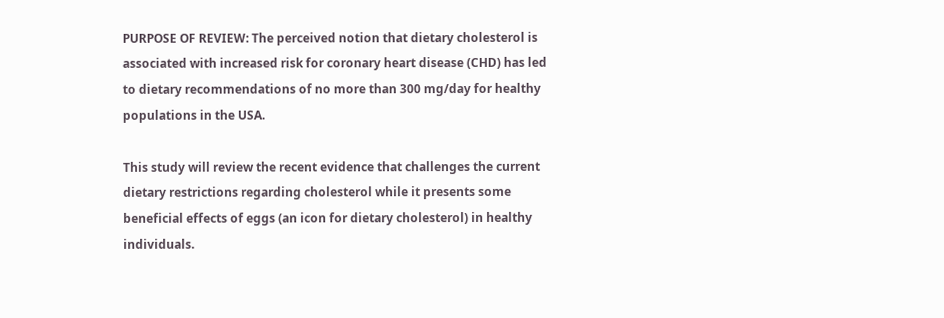PURPOSE OF REVIEW: The perceived notion that dietary cholesterol is associated with increased risk for coronary heart disease (CHD) has led to dietary recommendations of no more than 300 mg/day for healthy populations in the USA.

This study will review the recent evidence that challenges the current dietary restrictions regarding cholesterol while it presents some beneficial effects of eggs (an icon for dietary cholesterol) in healthy individuals.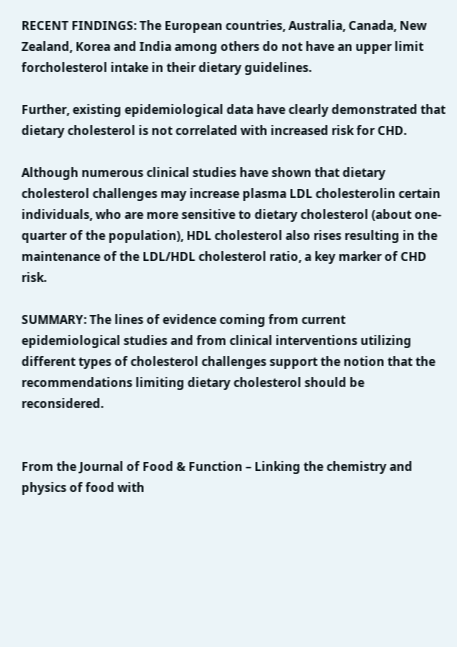RECENT FINDINGS: The European countries, Australia, Canada, New Zealand, Korea and India among others do not have an upper limit forcholesterol intake in their dietary guidelines.

Further, existing epidemiological data have clearly demonstrated that dietary cholesterol is not correlated with increased risk for CHD.

Although numerous clinical studies have shown that dietary cholesterol challenges may increase plasma LDL cholesterolin certain individuals, who are more sensitive to dietary cholesterol (about one-quarter of the population), HDL cholesterol also rises resulting in the maintenance of the LDL/HDL cholesterol ratio, a key marker of CHD risk.

SUMMARY: The lines of evidence coming from current epidemiological studies and from clinical interventions utilizing different types of cholesterol challenges support the notion that the recommendations limiting dietary cholesterol should be reconsidered.


From the Journal of Food & Function – Linking the chemistry and physics of food with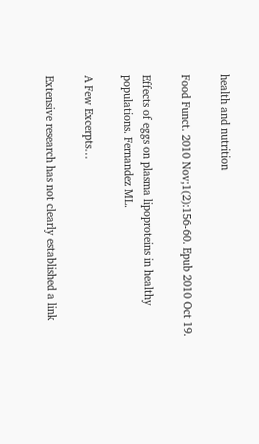health and nutrition

Food Funct. 2010 Nov;1(2):156-60. Epub 2010 Oct 19.

Effects of eggs on plasma lipoproteins in healthy populations. Fernandez ML.

A Few Excerpts…

Extensive research has not clearly established a link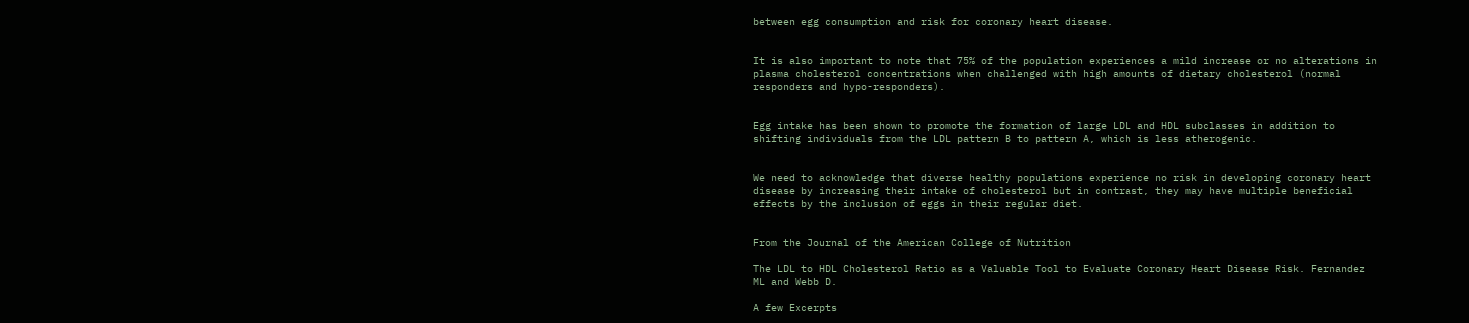between egg consumption and risk for coronary heart disease.


It is also important to note that 75% of the population experiences a mild increase or no alterations in plasma cholesterol concentrations when challenged with high amounts of dietary cholesterol (normal responders and hypo-responders).


Egg intake has been shown to promote the formation of large LDL and HDL subclasses in addition to shifting individuals from the LDL pattern B to pattern A, which is less atherogenic.


We need to acknowledge that diverse healthy populations experience no risk in developing coronary heart disease by increasing their intake of cholesterol but in contrast, they may have multiple beneficial effects by the inclusion of eggs in their regular diet.


From the Journal of the American College of Nutrition

The LDL to HDL Cholesterol Ratio as a Valuable Tool to Evaluate Coronary Heart Disease Risk. Fernandez ML and Webb D.

A few Excerpts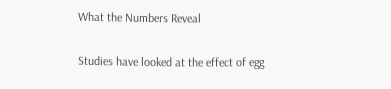What the Numbers Reveal

Studies have looked at the effect of egg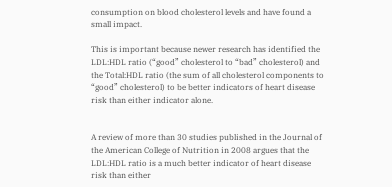consumption on blood cholesterol levels and have found a small impact.

This is important because newer research has identified the LDL:HDL ratio (“good” cholesterol to “bad” cholesterol) and the Total:HDL ratio (the sum of all cholesterol components to “good” cholesterol) to be better indicators of heart disease risk than either indicator alone.


A review of more than 30 studies published in the Journal of the American College of Nutrition in 2008 argues that the LDL:HDL ratio is a much better indicator of heart disease risk than either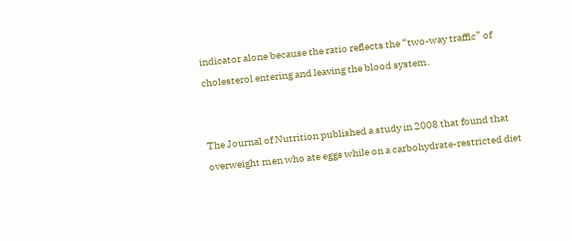indicator alone because the ratio reflects the “two-way traffic” of cholesterol entering and leaving the blood system.


The Journal of Nutrition published a study in 2008 that found that overweight men who ate eggs while on a carbohydrate-restricted diet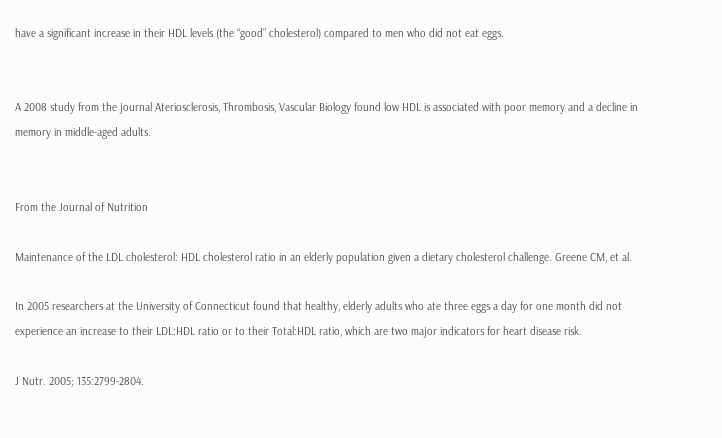have a significant increase in their HDL levels (the “good” cholesterol) compared to men who did not eat eggs.


A 2008 study from the journal Ateriosclerosis, Thrombosis, Vascular Biology found low HDL is associated with poor memory and a decline in memory in middle-aged adults.


From the Journal of Nutrition

Maintenance of the LDL cholesterol: HDL cholesterol ratio in an elderly population given a dietary cholesterol challenge. Greene CM, et al.

In 2005 researchers at the University of Connecticut found that healthy, elderly adults who ate three eggs a day for one month did not experience an increase to their LDL:HDL ratio or to their Total:HDL ratio, which are two major indicators for heart disease risk.

J Nutr. 2005; 135:2799-2804.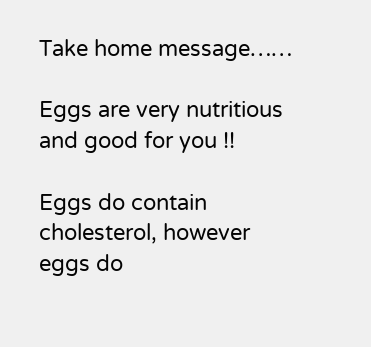Take home message……

Eggs are very nutritious and good for you !!

Eggs do contain cholesterol, however eggs do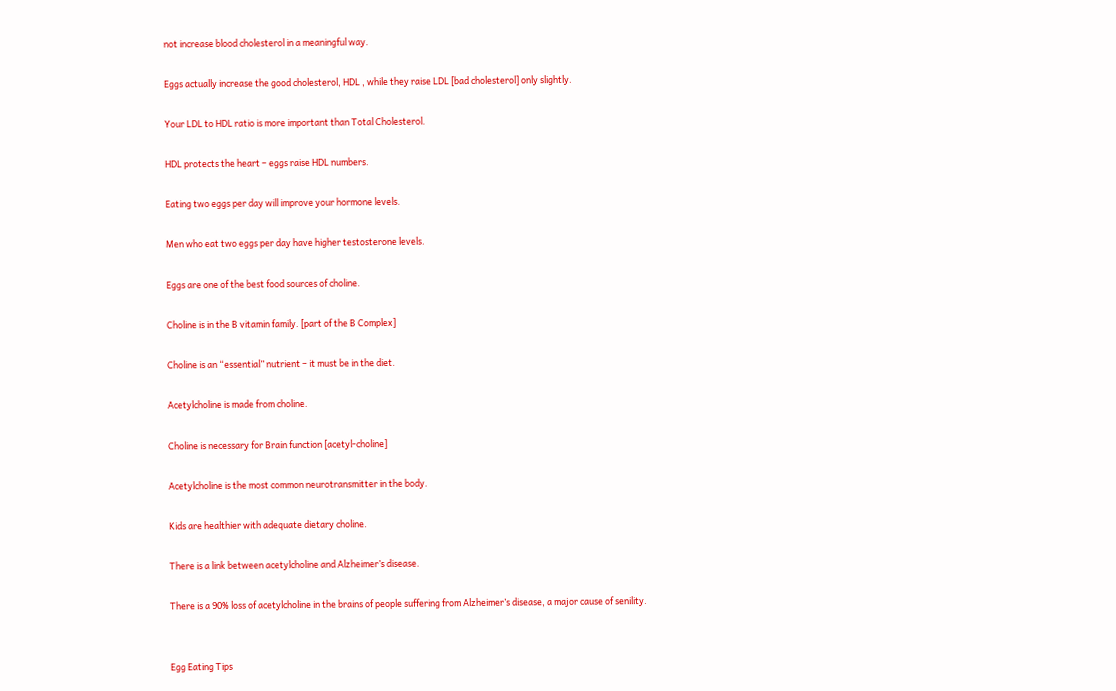not increase blood cholesterol in a meaningful way.

Eggs actually increase the good cholesterol, HDL , while they raise LDL [bad cholesterol] only slightly.

Your LDL to HDL ratio is more important than Total Cholesterol.

HDL protects the heart – eggs raise HDL numbers.

Eating two eggs per day will improve your hormone levels.

Men who eat two eggs per day have higher testosterone levels.

Eggs are one of the best food sources of choline.

Choline is in the B vitamin family. [part of the B Complex]

Choline is an “essential” nutrient – it must be in the diet.

Acetylcholine is made from choline.

Choline is necessary for Brain function [acetyl-choline]

Acetylcholine is the most common neurotransmitter in the body.

Kids are healthier with adequate dietary choline.

There is a link between acetylcholine and Alzheimer’s disease.

There is a 90% loss of acetylcholine in the brains of people suffering from Alzheimer’s disease, a major cause of senility.


Egg Eating Tips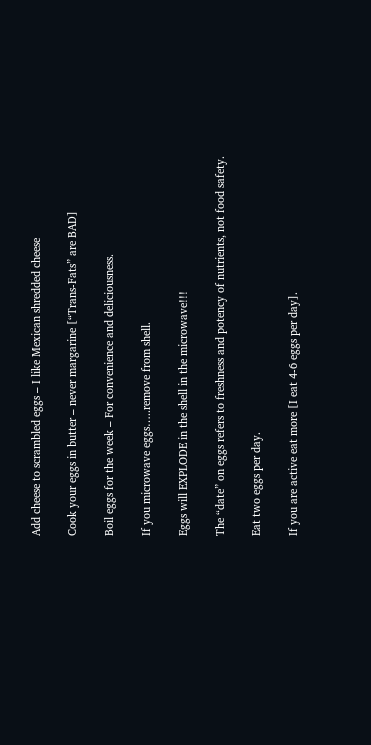Add cheese to scrambled eggs – I like Mexican shredded cheese

Cook your eggs in butter – never margarine [“Trans-Fats” are BAD]

Boil eggs for the week – For convenience and deliciousness.

If you microwave eggs…..remove from shell.

Eggs will EXPLODE in the shell in the microwave!!!

The “date” on eggs refers to freshness and potency of nutrients, not food safety.

Eat two eggs per day.

If you are active eat more [I eat 4-6 eggs per day].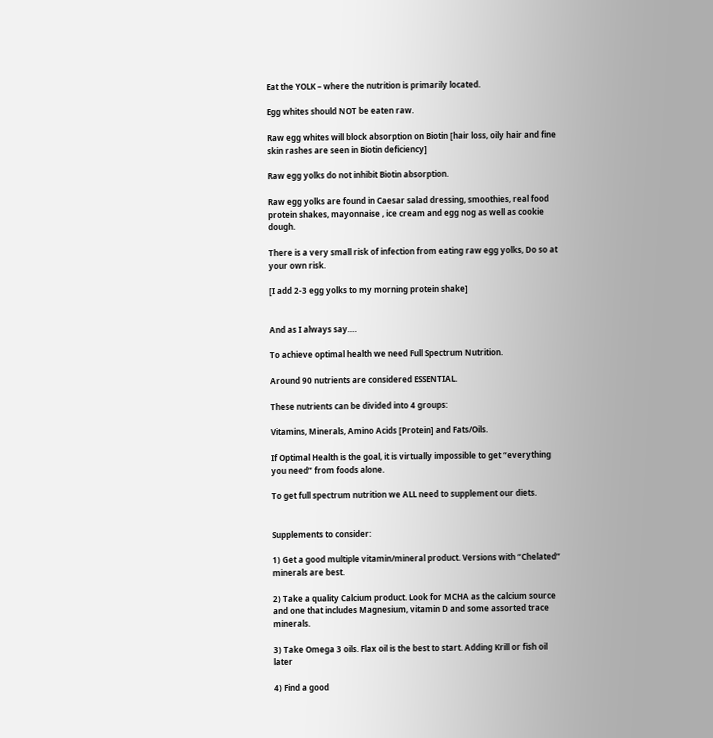Eat the YOLK – where the nutrition is primarily located.

Egg whites should NOT be eaten raw.

Raw egg whites will block absorption on Biotin [hair loss, oily hair and fine skin rashes are seen in Biotin deficiency]

Raw egg yolks do not inhibit Biotin absorption.

Raw egg yolks are found in Caesar salad dressing, smoothies, real food protein shakes, mayonnaise , ice cream and egg nog as well as cookie dough.

There is a very small risk of infection from eating raw egg yolks, Do so at your own risk.

[I add 2-3 egg yolks to my morning protein shake]


And as I always say….

To achieve optimal health we need Full Spectrum Nutrition.

Around 90 nutrients are considered ESSENTIAL.

These nutrients can be divided into 4 groups:

Vitamins, Minerals, Amino Acids [Protein] and Fats/Oils.

If Optimal Health is the goal, it is virtually impossible to get “everything you need” from foods alone.

To get full spectrum nutrition we ALL need to supplement our diets.


Supplements to consider:

1) Get a good multiple vitamin/mineral product. Versions with “Chelated” minerals are best.

2) Take a quality Calcium product. Look for MCHA as the calcium source and one that includes Magnesium, vitamin D and some assorted trace minerals.

3) Take Omega 3 oils. Flax oil is the best to start. Adding Krill or fish oil later

4) Find a good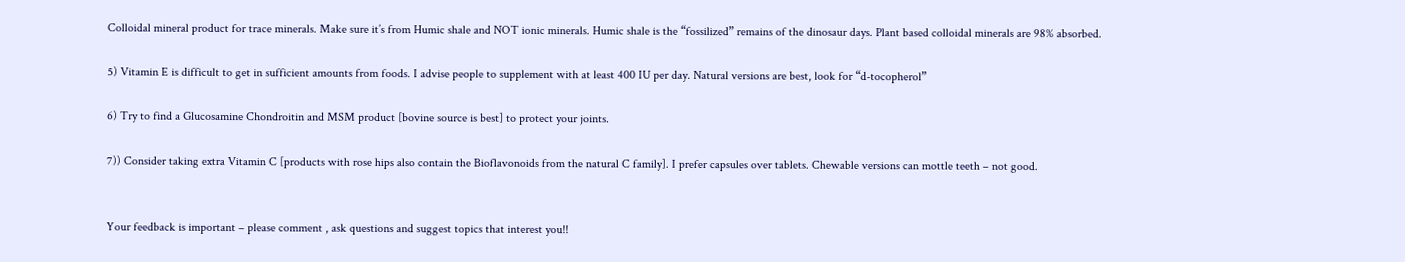Colloidal mineral product for trace minerals. Make sure it’s from Humic shale and NOT ionic minerals. Humic shale is the “fossilized” remains of the dinosaur days. Plant based colloidal minerals are 98% absorbed.

5) Vitamin E is difficult to get in sufficient amounts from foods. I advise people to supplement with at least 400 IU per day. Natural versions are best, look for “d-tocopherol”

6) Try to find a Glucosamine Chondroitin and MSM product [bovine source is best] to protect your joints.

7)) Consider taking extra Vitamin C [products with rose hips also contain the Bioflavonoids from the natural C family]. I prefer capsules over tablets. Chewable versions can mottle teeth – not good.


Your feedback is important – please comment , ask questions and suggest topics that interest you!!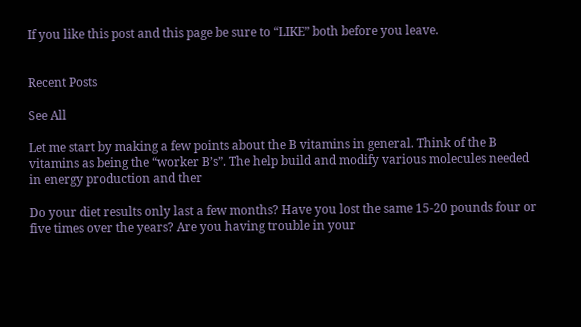If you like this post and this page be sure to “LIKE” both before you leave.


Recent Posts

See All

Let me start by making a few points about the B vitamins in general. Think of the B vitamins as being the “worker B’s”. The help build and modify various molecules needed in energy production and ther

Do your diet results only last a few months? Have you lost the same 15-20 pounds four or five times over the years? Are you having trouble in your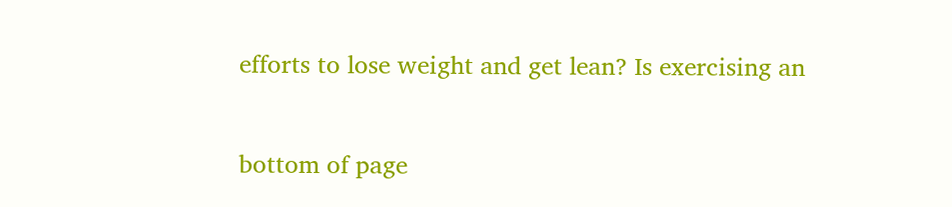efforts to lose weight and get lean? Is exercising an

bottom of page